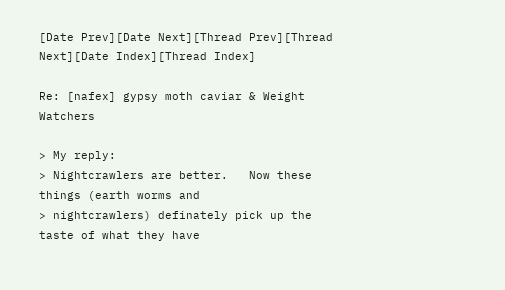[Date Prev][Date Next][Thread Prev][Thread Next][Date Index][Thread Index]

Re: [nafex] gypsy moth caviar & Weight Watchers

> My reply:
> Nightcrawlers are better.   Now these things (earth worms and
> nightcrawlers) definately pick up the taste of what they have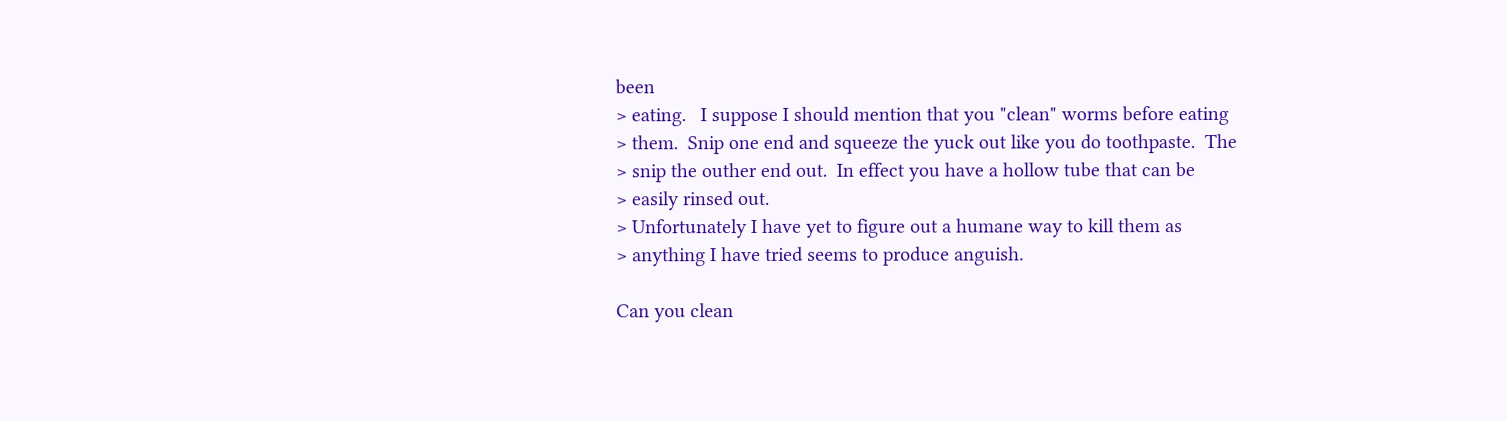been
> eating.   I suppose I should mention that you "clean" worms before eating
> them.  Snip one end and squeeze the yuck out like you do toothpaste.  The
> snip the outher end out.  In effect you have a hollow tube that can be
> easily rinsed out.
> Unfortunately I have yet to figure out a humane way to kill them as
> anything I have tried seems to produce anguish.

Can you clean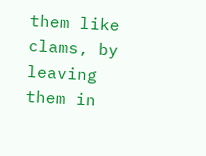them like clams, by leaving them in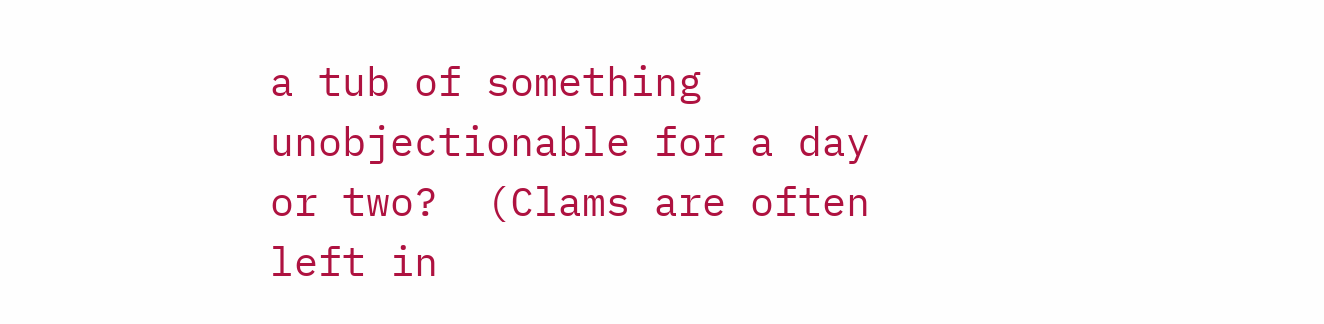a tub of something
unobjectionable for a day or two?  (Clams are often left in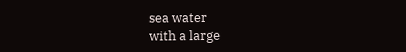sea water
with a large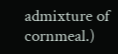admixture of cornmeal.)